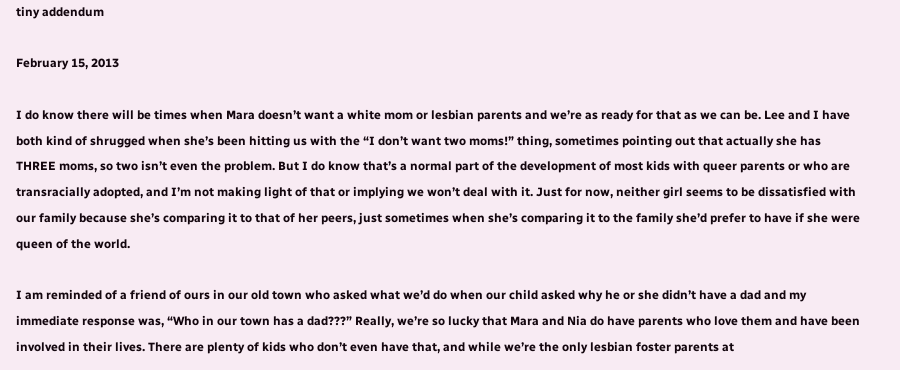tiny addendum

February 15, 2013

I do know there will be times when Mara doesn’t want a white mom or lesbian parents and we’re as ready for that as we can be. Lee and I have both kind of shrugged when she’s been hitting us with the “I don’t want two moms!” thing, sometimes pointing out that actually she has THREE moms, so two isn’t even the problem. But I do know that’s a normal part of the development of most kids with queer parents or who are transracially adopted, and I’m not making light of that or implying we won’t deal with it. Just for now, neither girl seems to be dissatisfied with our family because she’s comparing it to that of her peers, just sometimes when she’s comparing it to the family she’d prefer to have if she were queen of the world.

I am reminded of a friend of ours in our old town who asked what we’d do when our child asked why he or she didn’t have a dad and my immediate response was, “Who in our town has a dad???” Really, we’re so lucky that Mara and Nia do have parents who love them and have been involved in their lives. There are plenty of kids who don’t even have that, and while we’re the only lesbian foster parents at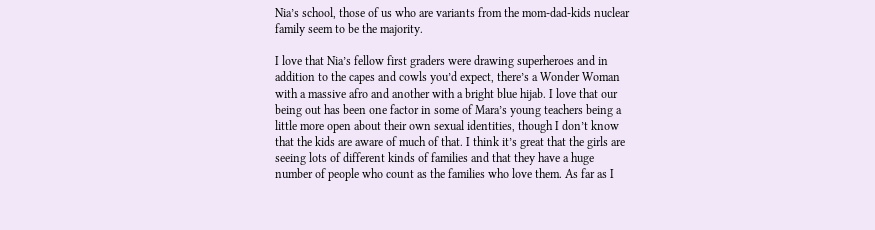Nia’s school, those of us who are variants from the mom-dad-kids nuclear family seem to be the majority.

I love that Nia’s fellow first graders were drawing superheroes and in addition to the capes and cowls you’d expect, there’s a Wonder Woman with a massive afro and another with a bright blue hijab. I love that our being out has been one factor in some of Mara’s young teachers being a little more open about their own sexual identities, though I don’t know that the kids are aware of much of that. I think it’s great that the girls are seeing lots of different kinds of families and that they have a huge number of people who count as the families who love them. As far as I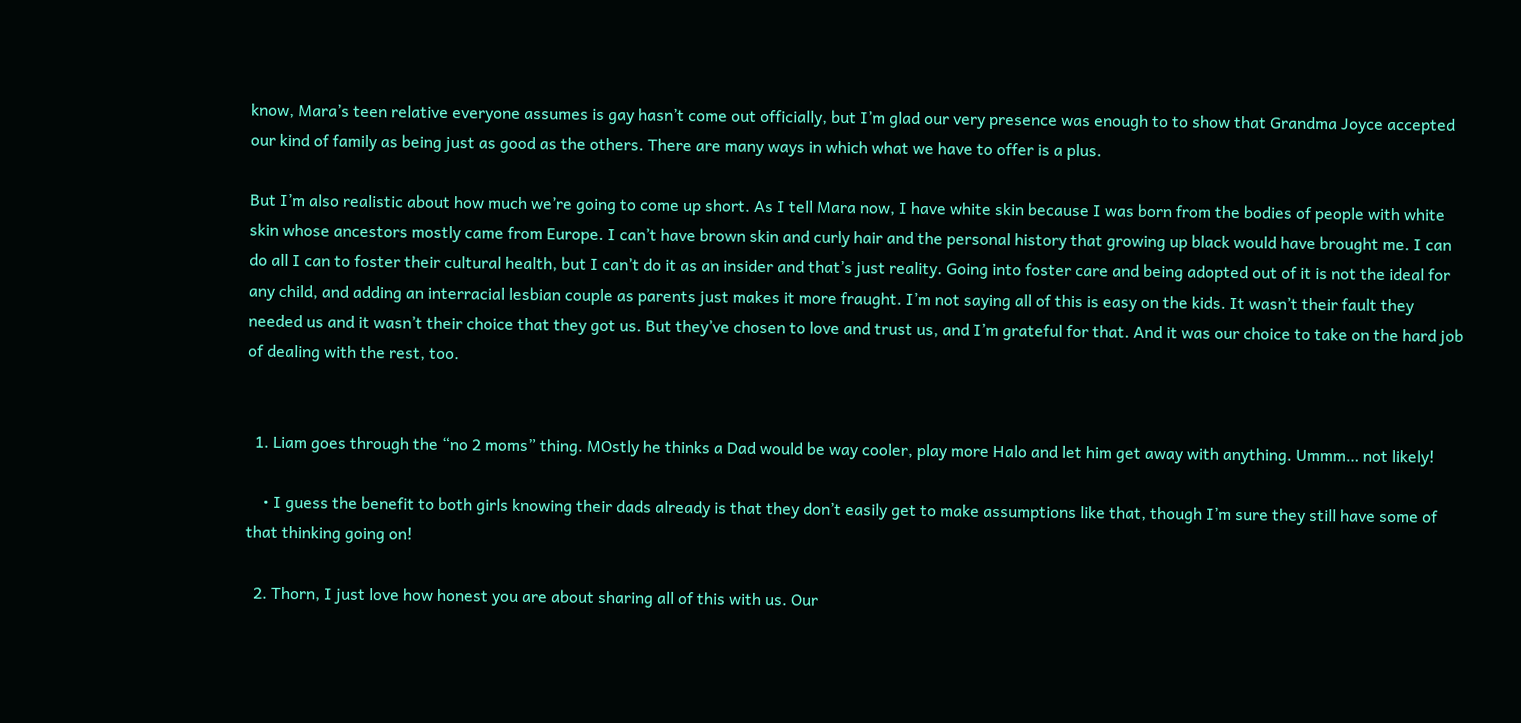know, Mara’s teen relative everyone assumes is gay hasn’t come out officially, but I’m glad our very presence was enough to to show that Grandma Joyce accepted our kind of family as being just as good as the others. There are many ways in which what we have to offer is a plus.

But I’m also realistic about how much we’re going to come up short. As I tell Mara now, I have white skin because I was born from the bodies of people with white skin whose ancestors mostly came from Europe. I can’t have brown skin and curly hair and the personal history that growing up black would have brought me. I can do all I can to foster their cultural health, but I can’t do it as an insider and that’s just reality. Going into foster care and being adopted out of it is not the ideal for any child, and adding an interracial lesbian couple as parents just makes it more fraught. I’m not saying all of this is easy on the kids. It wasn’t their fault they needed us and it wasn’t their choice that they got us. But they’ve chosen to love and trust us, and I’m grateful for that. And it was our choice to take on the hard job of dealing with the rest, too.


  1. Liam goes through the “no 2 moms” thing. MOstly he thinks a Dad would be way cooler, play more Halo and let him get away with anything. Ummm… not likely!

    • I guess the benefit to both girls knowing their dads already is that they don’t easily get to make assumptions like that, though I’m sure they still have some of that thinking going on!

  2. Thorn, I just love how honest you are about sharing all of this with us. Our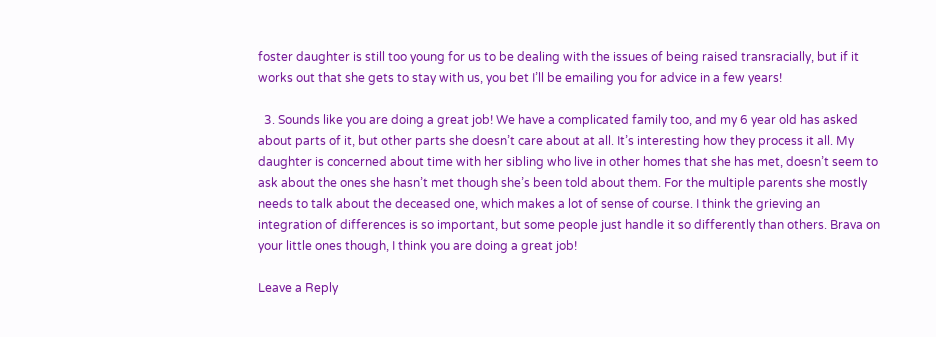foster daughter is still too young for us to be dealing with the issues of being raised transracially, but if it works out that she gets to stay with us, you bet I’ll be emailing you for advice in a few years!

  3. Sounds like you are doing a great job! We have a complicated family too, and my 6 year old has asked about parts of it, but other parts she doesn’t care about at all. It’s interesting how they process it all. My daughter is concerned about time with her sibling who live in other homes that she has met, doesn’t seem to ask about the ones she hasn’t met though she’s been told about them. For the multiple parents she mostly needs to talk about the deceased one, which makes a lot of sense of course. I think the grieving an integration of differences is so important, but some people just handle it so differently than others. Brava on your little ones though, I think you are doing a great job!

Leave a Reply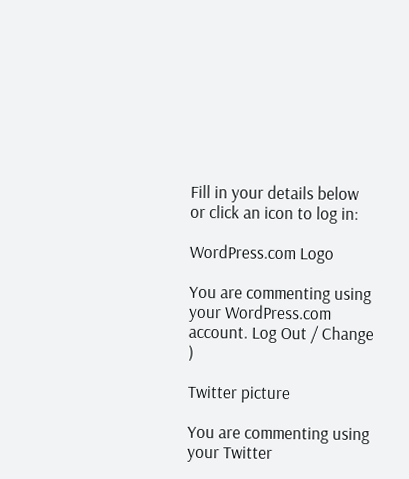Fill in your details below or click an icon to log in:

WordPress.com Logo

You are commenting using your WordPress.com account. Log Out / Change )

Twitter picture

You are commenting using your Twitter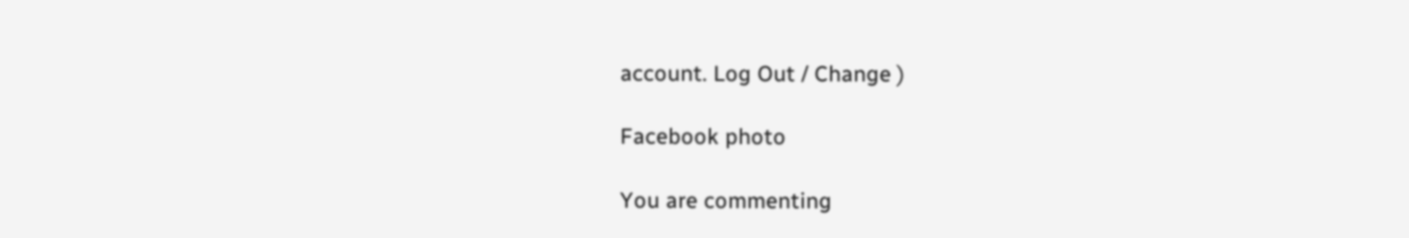account. Log Out / Change )

Facebook photo

You are commenting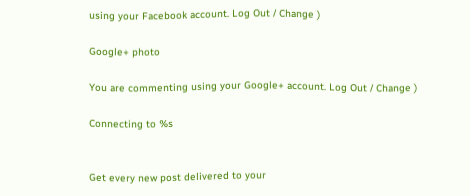using your Facebook account. Log Out / Change )

Google+ photo

You are commenting using your Google+ account. Log Out / Change )

Connecting to %s


Get every new post delivered to your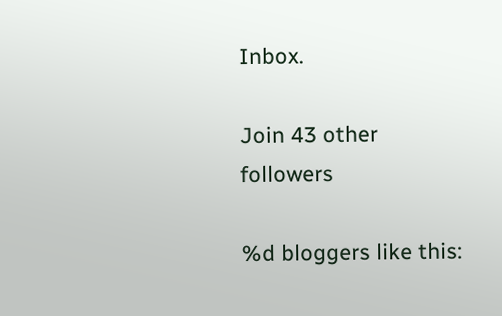Inbox.

Join 43 other followers

%d bloggers like this: